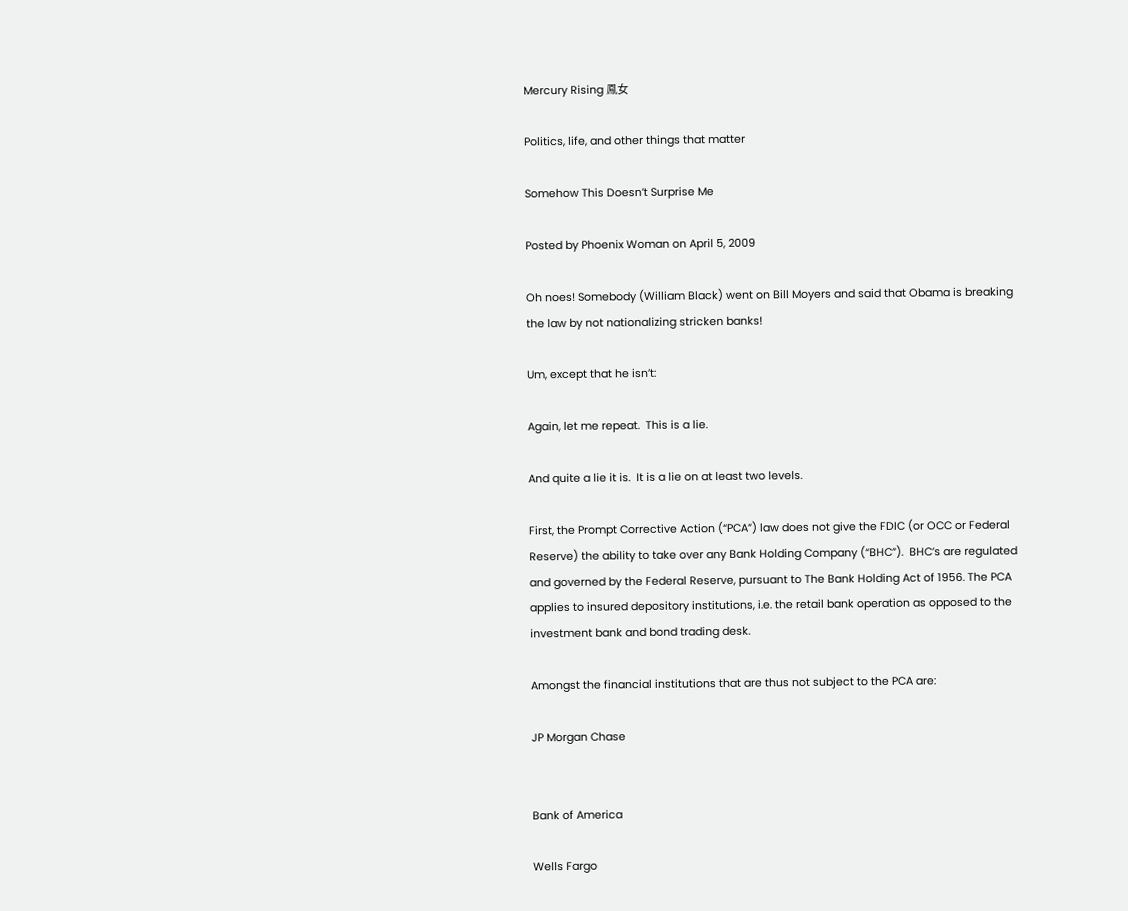Mercury Rising 鳯女

Politics, life, and other things that matter

Somehow This Doesn’t Surprise Me

Posted by Phoenix Woman on April 5, 2009

Oh noes! Somebody (William Black) went on Bill Moyers and said that Obama is breaking the law by not nationalizing stricken banks!

Um, except that he isn’t:

Again, let me repeat.  This is a lie.

And quite a lie it is.  It is a lie on at least two levels.

First, the Prompt Corrective Action (“PCA”) law does not give the FDIC (or OCC or Federal Reserve) the ability to take over any Bank Holding Company (“BHC”).  BHC’s are regulated and governed by the Federal Reserve, pursuant to The Bank Holding Act of 1956. The PCA applies to insured depository institutions, i.e. the retail bank operation as opposed to the investment bank and bond trading desk.

Amongst the financial institutions that are thus not subject to the PCA are:

JP Morgan Chase


Bank of America

Wells Fargo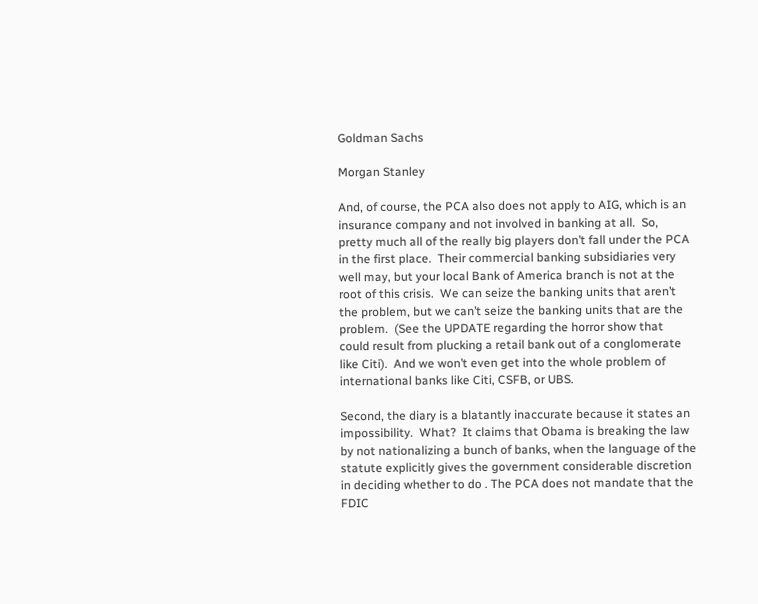Goldman Sachs

Morgan Stanley

And, of course, the PCA also does not apply to AIG, which is an insurance company and not involved in banking at all.  So, pretty much all of the really big players don’t fall under the PCA in the first place.  Their commercial banking subsidiaries very well may, but your local Bank of America branch is not at the root of this crisis.  We can seize the banking units that aren’t the problem, but we can’t seize the banking units that are the problem.  (See the UPDATE regarding the horror show that could result from plucking a retail bank out of a conglomerate like Citi).  And we won’t even get into the whole problem of international banks like Citi, CSFB, or UBS.

Second, the diary is a blatantly inaccurate because it states an impossibility.  What?  It claims that Obama is breaking the law by not nationalizing a bunch of banks, when the language of the statute explicitly gives the government considerable discretion in deciding whether to do . The PCA does not mandate that the FDIC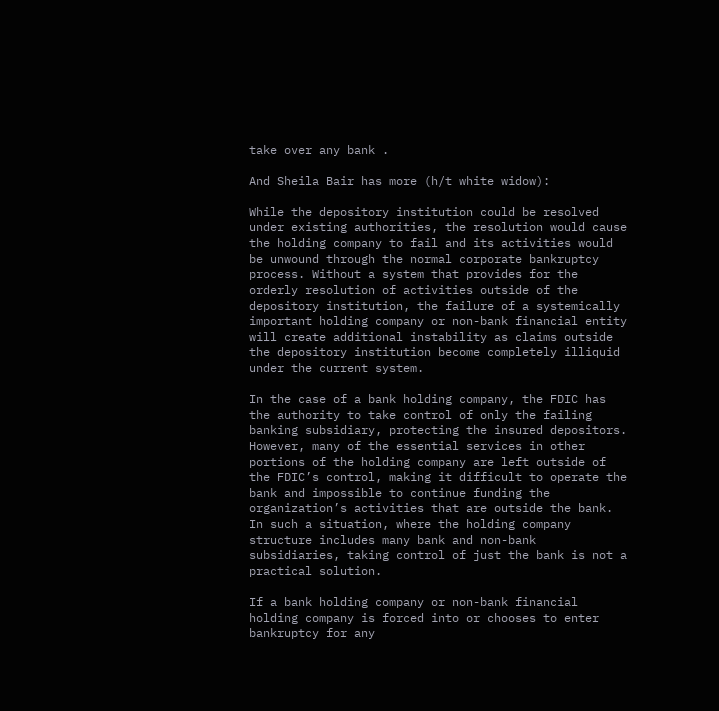take over any bank .

And Sheila Bair has more (h/t white widow):

While the depository institution could be resolved under existing authorities, the resolution would cause the holding company to fail and its activities would be unwound through the normal corporate bankruptcy process. Without a system that provides for the orderly resolution of activities outside of the depository institution, the failure of a systemically important holding company or non-bank financial entity will create additional instability as claims outside the depository institution become completely illiquid under the current system.

In the case of a bank holding company, the FDIC has the authority to take control of only the failing banking subsidiary, protecting the insured depositors. However, many of the essential services in other portions of the holding company are left outside of the FDIC’s control, making it difficult to operate the bank and impossible to continue funding the organization’s activities that are outside the bank. In such a situation, where the holding company structure includes many bank and non-bank subsidiaries, taking control of just the bank is not a practical solution.

If a bank holding company or non-bank financial holding company is forced into or chooses to enter bankruptcy for any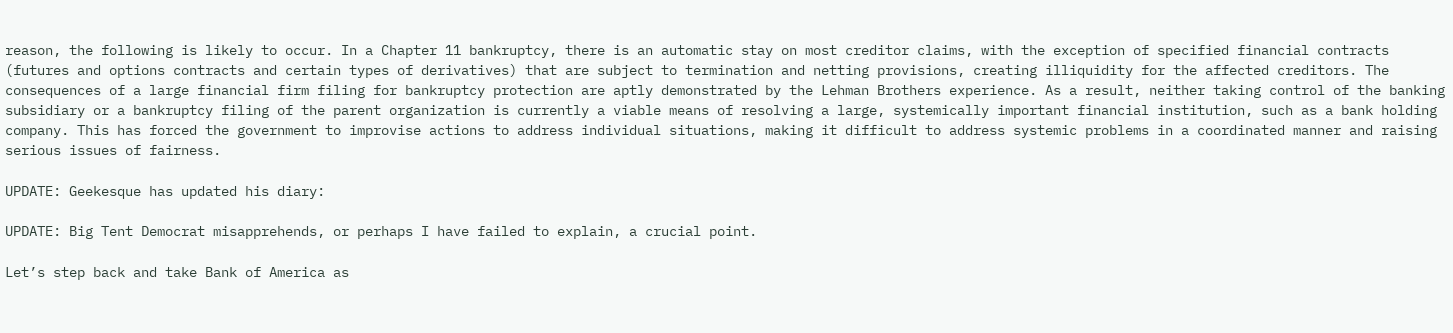reason, the following is likely to occur. In a Chapter 11 bankruptcy, there is an automatic stay on most creditor claims, with the exception of specified financial contracts (futures and options contracts and certain types of derivatives) that are subject to termination and netting provisions, creating illiquidity for the affected creditors. The consequences of a large financial firm filing for bankruptcy protection are aptly demonstrated by the Lehman Brothers experience. As a result, neither taking control of the banking subsidiary or a bankruptcy filing of the parent organization is currently a viable means of resolving a large, systemically important financial institution, such as a bank holding company. This has forced the government to improvise actions to address individual situations, making it difficult to address systemic problems in a coordinated manner and raising serious issues of fairness.

UPDATE: Geekesque has updated his diary:

UPDATE: Big Tent Democrat misapprehends, or perhaps I have failed to explain, a crucial point.

Let’s step back and take Bank of America as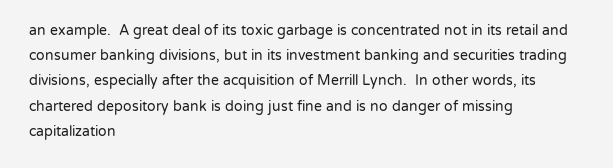an example.  A great deal of its toxic garbage is concentrated not in its retail and consumer banking divisions, but in its investment banking and securities trading divisions, especially after the acquisition of Merrill Lynch.  In other words, its chartered depository bank is doing just fine and is no danger of missing capitalization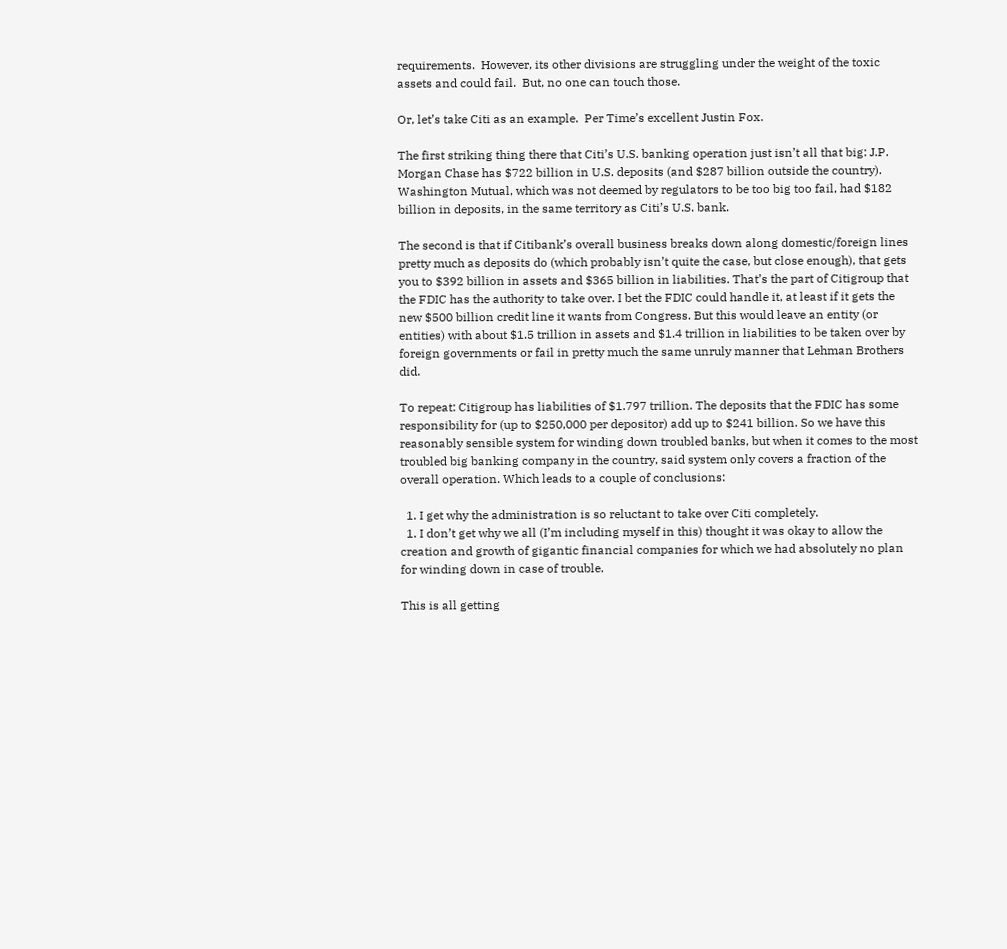requirements.  However, its other divisions are struggling under the weight of the toxic assets and could fail.  But, no one can touch those.

Or, let’s take Citi as an example.  Per Time’s excellent Justin Fox.

The first striking thing there that Citi’s U.S. banking operation just isn’t all that big: J.P. Morgan Chase has $722 billion in U.S. deposits (and $287 billion outside the country). Washington Mutual, which was not deemed by regulators to be too big too fail, had $182 billion in deposits, in the same territory as Citi’s U.S. bank.

The second is that if Citibank’s overall business breaks down along domestic/foreign lines pretty much as deposits do (which probably isn’t quite the case, but close enough), that gets you to $392 billion in assets and $365 billion in liabilities. That’s the part of Citigroup that the FDIC has the authority to take over. I bet the FDIC could handle it, at least if it gets the new $500 billion credit line it wants from Congress. But this would leave an entity (or entities) with about $1.5 trillion in assets and $1.4 trillion in liabilities to be taken over by foreign governments or fail in pretty much the same unruly manner that Lehman Brothers did.

To repeat: Citigroup has liabilities of $1.797 trillion. The deposits that the FDIC has some responsibility for (up to $250,000 per depositor) add up to $241 billion. So we have this reasonably sensible system for winding down troubled banks, but when it comes to the most troubled big banking company in the country, said system only covers a fraction of the overall operation. Which leads to a couple of conclusions:

  1. I get why the administration is so reluctant to take over Citi completely.
  1. I don’t get why we all (I’m including myself in this) thought it was okay to allow the creation and growth of gigantic financial companies for which we had absolutely no plan for winding down in case of trouble.

This is all getting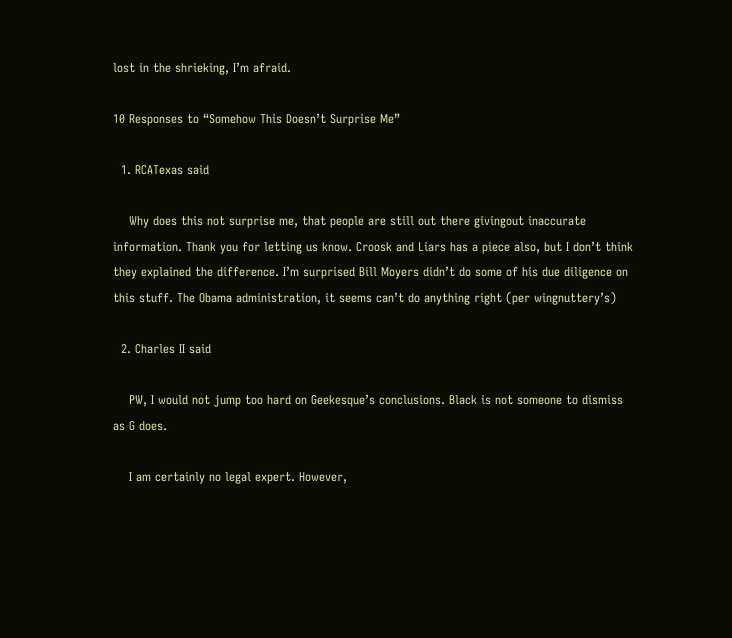lost in the shrieking, I’m afraid.

10 Responses to “Somehow This Doesn’t Surprise Me”

  1. RCATexas said

    Why does this not surprise me, that people are still out there givingout inaccurate information. Thank you for letting us know. Croosk and Liars has a piece also, but I don’t think they explained the difference. I’m surprised Bill Moyers didn’t do some of his due diligence on this stuff. The Obama administration, it seems can’t do anything right (per wingnuttery’s)

  2. Charles II said

    PW, I would not jump too hard on Geekesque’s conclusions. Black is not someone to dismiss as G does.

    I am certainly no legal expert. However,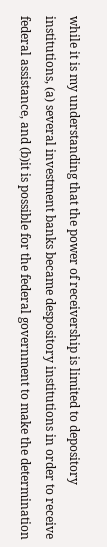while it is my understanding that the power of receivership is limited to depository institutions, (a) several investment banks became despository institutions in order to receive federal assistance, and (b)it is possible for the federal government to make the determination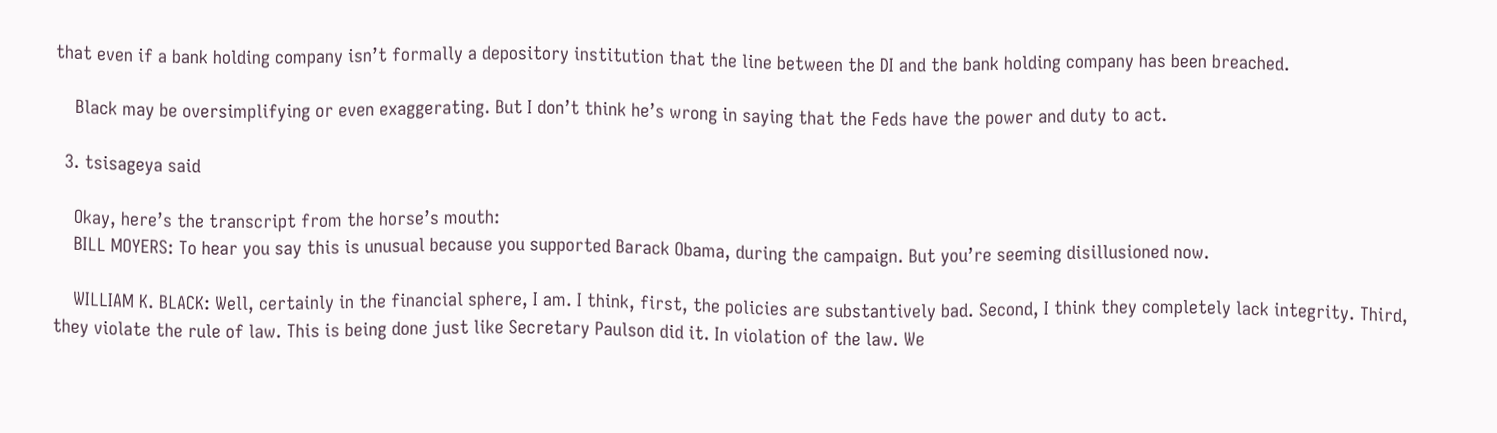that even if a bank holding company isn’t formally a depository institution that the line between the DI and the bank holding company has been breached.

    Black may be oversimplifying or even exaggerating. But I don’t think he’s wrong in saying that the Feds have the power and duty to act.

  3. tsisageya said

    Okay, here’s the transcript from the horse’s mouth:
    BILL MOYERS: To hear you say this is unusual because you supported Barack Obama, during the campaign. But you’re seeming disillusioned now.

    WILLIAM K. BLACK: Well, certainly in the financial sphere, I am. I think, first, the policies are substantively bad. Second, I think they completely lack integrity. Third, they violate the rule of law. This is being done just like Secretary Paulson did it. In violation of the law. We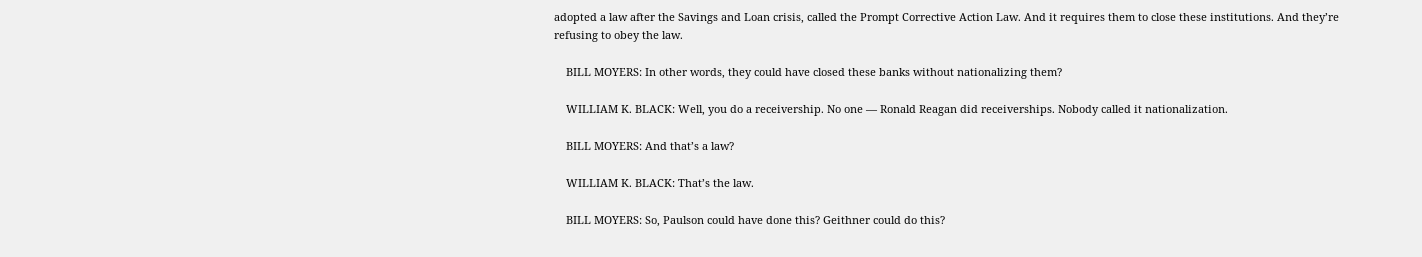adopted a law after the Savings and Loan crisis, called the Prompt Corrective Action Law. And it requires them to close these institutions. And they’re refusing to obey the law.

    BILL MOYERS: In other words, they could have closed these banks without nationalizing them?

    WILLIAM K. BLACK: Well, you do a receivership. No one — Ronald Reagan did receiverships. Nobody called it nationalization.

    BILL MOYERS: And that’s a law?

    WILLIAM K. BLACK: That’s the law.

    BILL MOYERS: So, Paulson could have done this? Geithner could do this?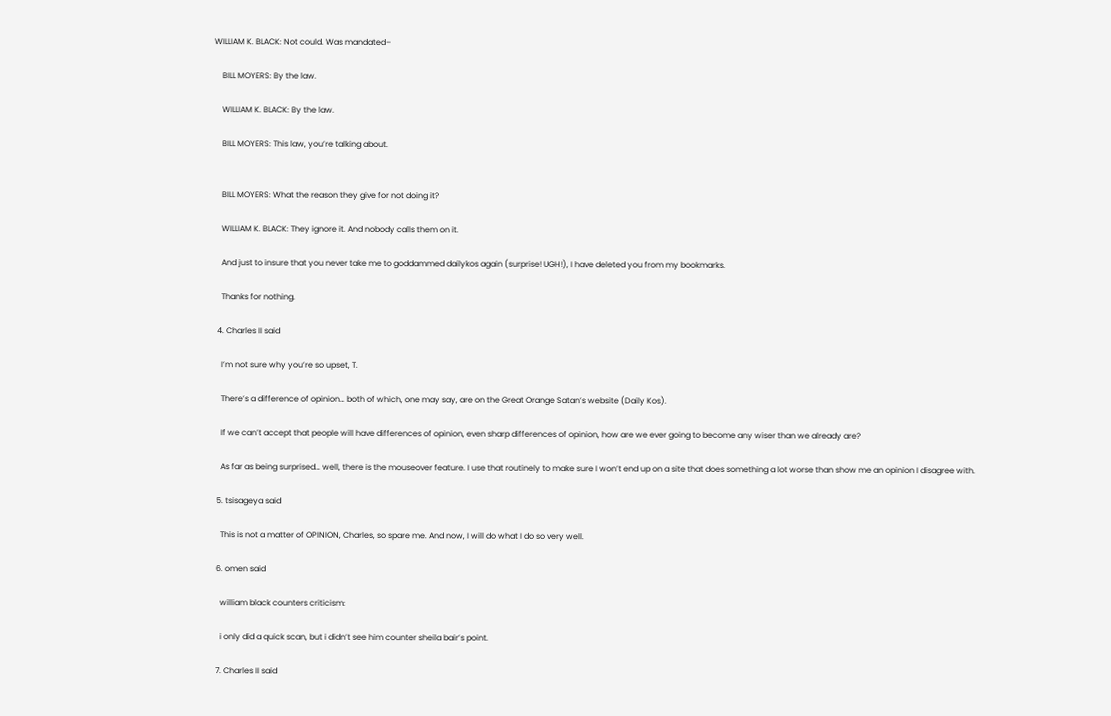WILLIAM K. BLACK: Not could. Was mandated–

    BILL MOYERS: By the law.

    WILLIAM K. BLACK: By the law.

    BILL MOYERS: This law, you’re talking about.


    BILL MOYERS: What the reason they give for not doing it?

    WILLIAM K. BLACK: They ignore it. And nobody calls them on it.

    And just to insure that you never take me to goddammed dailykos again (surprise! UGH!), I have deleted you from my bookmarks.

    Thanks for nothing.

  4. Charles II said

    I’m not sure why you’re so upset, T.

    There’s a difference of opinion… both of which, one may say, are on the Great Orange Satan’s website (Daily Kos).

    If we can’t accept that people will have differences of opinion, even sharp differences of opinion, how are we ever going to become any wiser than we already are?

    As far as being surprised… well, there is the mouseover feature. I use that routinely to make sure I won’t end up on a site that does something a lot worse than show me an opinion I disagree with.

  5. tsisageya said

    This is not a matter of OPINION, Charles, so spare me. And now, I will do what I do so very well.

  6. omen said

    william black counters criticism:

    i only did a quick scan, but i didn’t see him counter sheila bair’s point.

  7. Charles II said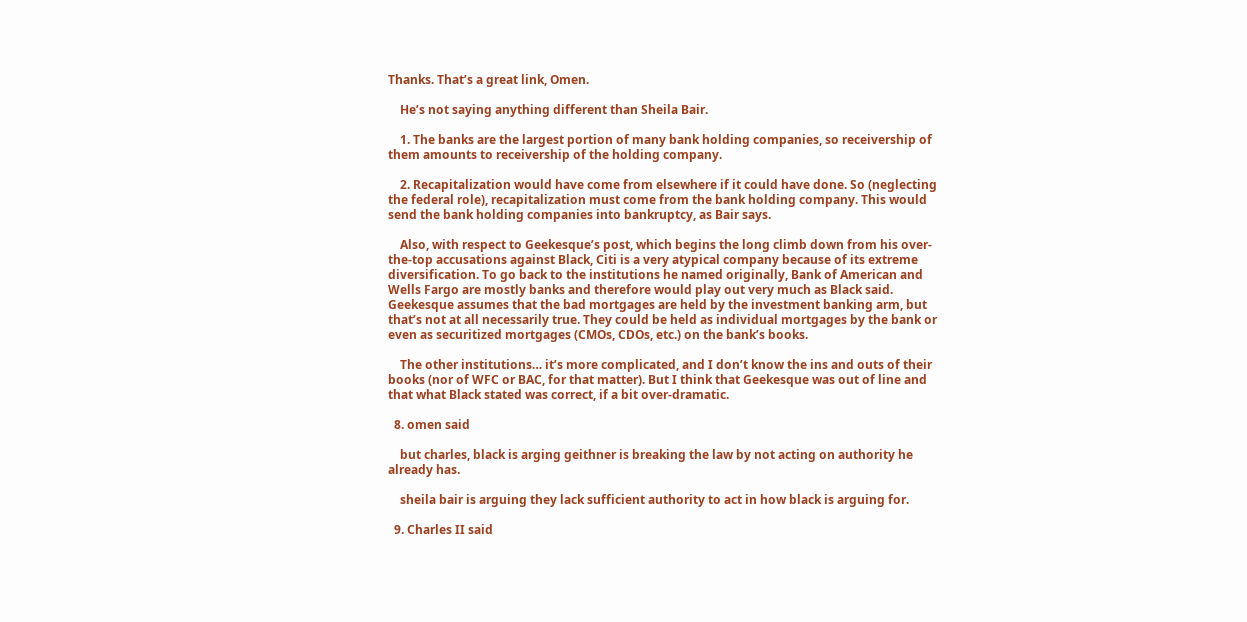Thanks. That’s a great link, Omen.

    He’s not saying anything different than Sheila Bair.

    1. The banks are the largest portion of many bank holding companies, so receivership of them amounts to receivership of the holding company.

    2. Recapitalization would have come from elsewhere if it could have done. So (neglecting the federal role), recapitalization must come from the bank holding company. This would send the bank holding companies into bankruptcy, as Bair says.

    Also, with respect to Geekesque’s post, which begins the long climb down from his over-the-top accusations against Black, Citi is a very atypical company because of its extreme diversification. To go back to the institutions he named originally, Bank of American and Wells Fargo are mostly banks and therefore would play out very much as Black said. Geekesque assumes that the bad mortgages are held by the investment banking arm, but that’s not at all necessarily true. They could be held as individual mortgages by the bank or even as securitized mortgages (CMOs, CDOs, etc.) on the bank’s books.

    The other institutions… it’s more complicated, and I don’t know the ins and outs of their books (nor of WFC or BAC, for that matter). But I think that Geekesque was out of line and that what Black stated was correct, if a bit over-dramatic.

  8. omen said

    but charles, black is arging geithner is breaking the law by not acting on authority he already has.

    sheila bair is arguing they lack sufficient authority to act in how black is arguing for.

  9. Charles II said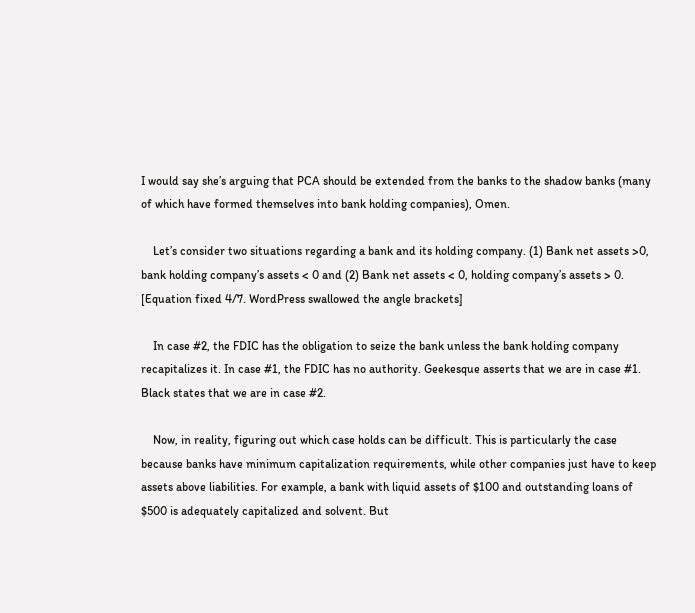I would say she’s arguing that PCA should be extended from the banks to the shadow banks (many of which have formed themselves into bank holding companies), Omen.

    Let’s consider two situations regarding a bank and its holding company. (1) Bank net assets >0, bank holding company’s assets < 0 and (2) Bank net assets < 0, holding company’s assets > 0. [Equation fixed 4/7. WordPress swallowed the angle brackets]

    In case #2, the FDIC has the obligation to seize the bank unless the bank holding company recapitalizes it. In case #1, the FDIC has no authority. Geekesque asserts that we are in case #1. Black states that we are in case #2.

    Now, in reality, figuring out which case holds can be difficult. This is particularly the case because banks have minimum capitalization requirements, while other companies just have to keep assets above liabilities. For example, a bank with liquid assets of $100 and outstanding loans of $500 is adequately capitalized and solvent. But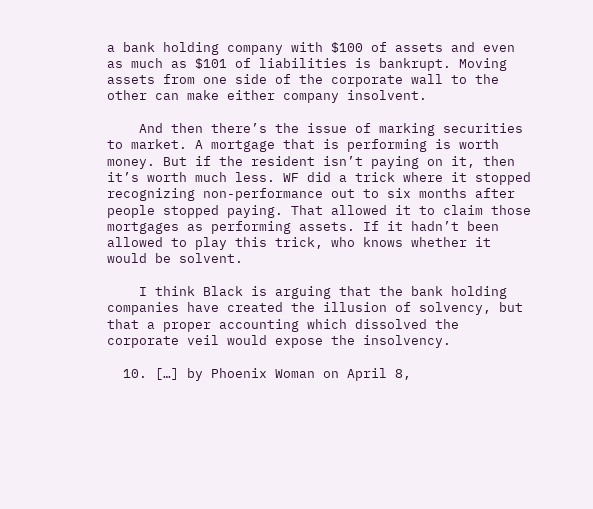a bank holding company with $100 of assets and even as much as $101 of liabilities is bankrupt. Moving assets from one side of the corporate wall to the other can make either company insolvent.

    And then there’s the issue of marking securities to market. A mortgage that is performing is worth money. But if the resident isn’t paying on it, then it’s worth much less. WF did a trick where it stopped recognizing non-performance out to six months after people stopped paying. That allowed it to claim those mortgages as performing assets. If it hadn’t been allowed to play this trick, who knows whether it would be solvent.

    I think Black is arguing that the bank holding companies have created the illusion of solvency, but that a proper accounting which dissolved the corporate veil would expose the insolvency.

  10. […] by Phoenix Woman on April 8,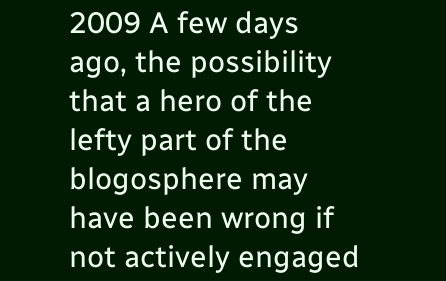2009 A few days ago, the possibility that a hero of the lefty part of the blogosphere may have been wrong if not actively engaged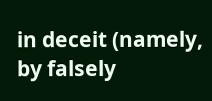in deceit (namely, by falsely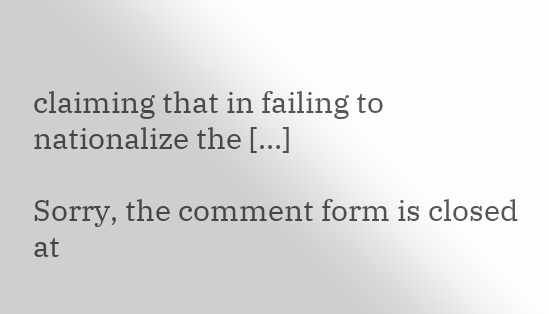claiming that in failing to nationalize the […]

Sorry, the comment form is closed at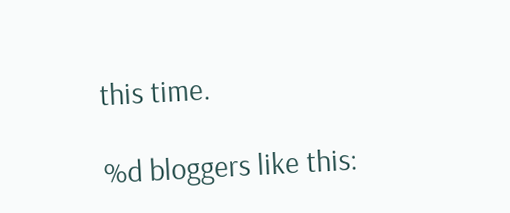this time.

%d bloggers like this: